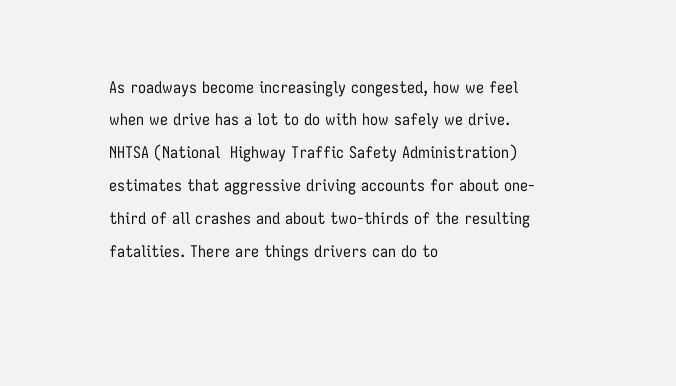As roadways become increasingly congested, how we feel when we drive has a lot to do with how safely we drive. NHTSA (National  Highway Traffic Safety Administration) estimates that aggressive driving accounts for about one-third of all crashes and about two-thirds of the resulting fatalities. There are things drivers can do to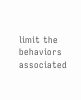limit the behaviors associated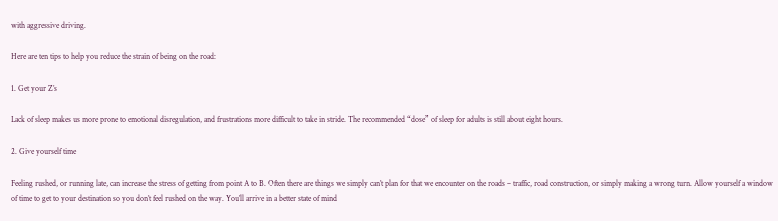with aggressive driving.

Here are ten tips to help you reduce the strain of being on the road:

1. Get your Z’s

Lack of sleep makes us more prone to emotional disregulation, and frustrations more difficult to take in stride. The recommended “dose” of sleep for adults is still about eight hours.

2. Give yourself time

Feeling rushed, or running late, can increase the stress of getting from point A to B. Often there are things we simply can’t plan for that we encounter on the roads – traffic, road construction, or simply making a wrong turn. Allow yourself a window of time to get to your destination so you don’t feel rushed on the way. You’ll arrive in a better state of mind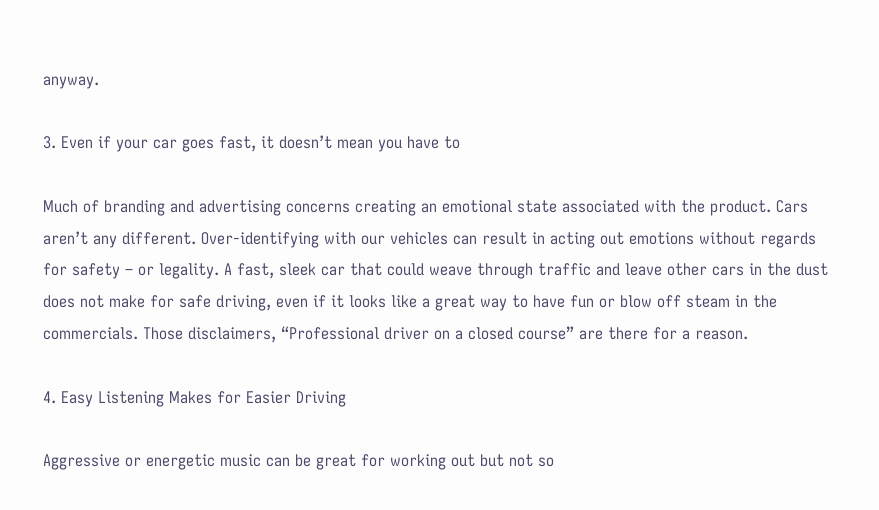anyway.

3. Even if your car goes fast, it doesn’t mean you have to

Much of branding and advertising concerns creating an emotional state associated with the product. Cars aren’t any different. Over-identifying with our vehicles can result in acting out emotions without regards for safety – or legality. A fast, sleek car that could weave through traffic and leave other cars in the dust does not make for safe driving, even if it looks like a great way to have fun or blow off steam in the commercials. Those disclaimers, “Professional driver on a closed course” are there for a reason.

4. Easy Listening Makes for Easier Driving

Aggressive or energetic music can be great for working out but not so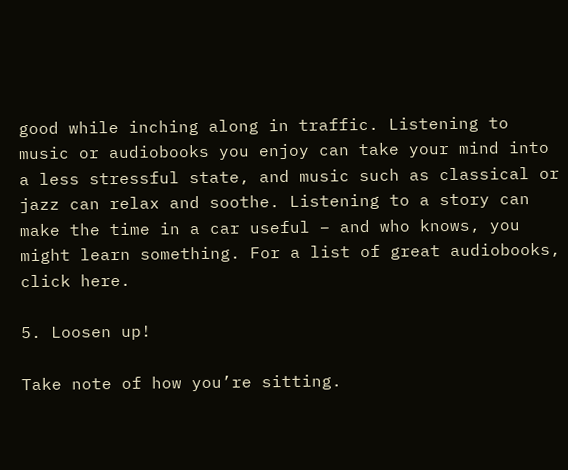good while inching along in traffic. Listening to music or audiobooks you enjoy can take your mind into a less stressful state, and music such as classical or jazz can relax and soothe. Listening to a story can make the time in a car useful – and who knows, you might learn something. For a list of great audiobooks, click here.

5. Loosen up!

Take note of how you’re sitting.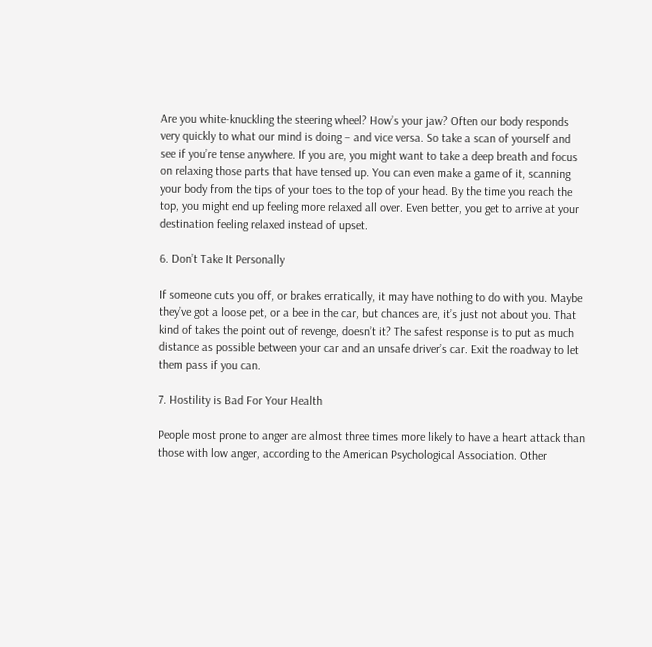Are you white-knuckling the steering wheel? How’s your jaw? Often our body responds very quickly to what our mind is doing – and vice versa. So take a scan of yourself and see if you’re tense anywhere. If you are, you might want to take a deep breath and focus on relaxing those parts that have tensed up. You can even make a game of it, scanning your body from the tips of your toes to the top of your head. By the time you reach the top, you might end up feeling more relaxed all over. Even better, you get to arrive at your destination feeling relaxed instead of upset.

6. Don’t Take It Personally

If someone cuts you off, or brakes erratically, it may have nothing to do with you. Maybe they’ve got a loose pet, or a bee in the car, but chances are, it’s just not about you. That kind of takes the point out of revenge, doesn’t it? The safest response is to put as much distance as possible between your car and an unsafe driver’s car. Exit the roadway to let them pass if you can.

7. Hostility is Bad For Your Health

People most prone to anger are almost three times more likely to have a heart attack than those with low anger, according to the American Psychological Association. Other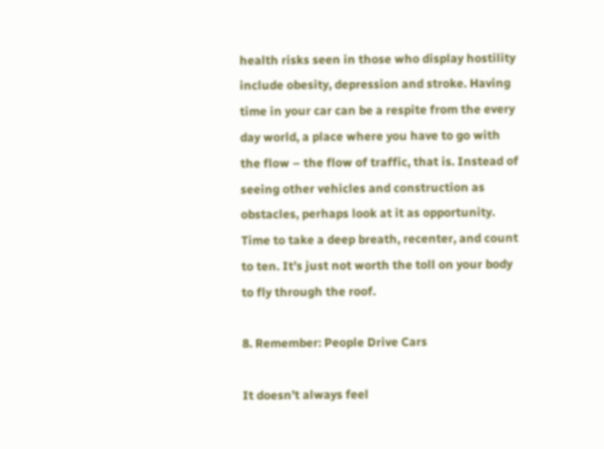health risks seen in those who display hostility include obesity, depression and stroke. Having time in your car can be a respite from the every day world, a place where you have to go with the flow – the flow of traffic, that is. Instead of seeing other vehicles and construction as obstacles, perhaps look at it as opportunity. Time to take a deep breath, recenter, and count to ten. It’s just not worth the toll on your body to fly through the roof.

8. Remember: People Drive Cars

It doesn’t always feel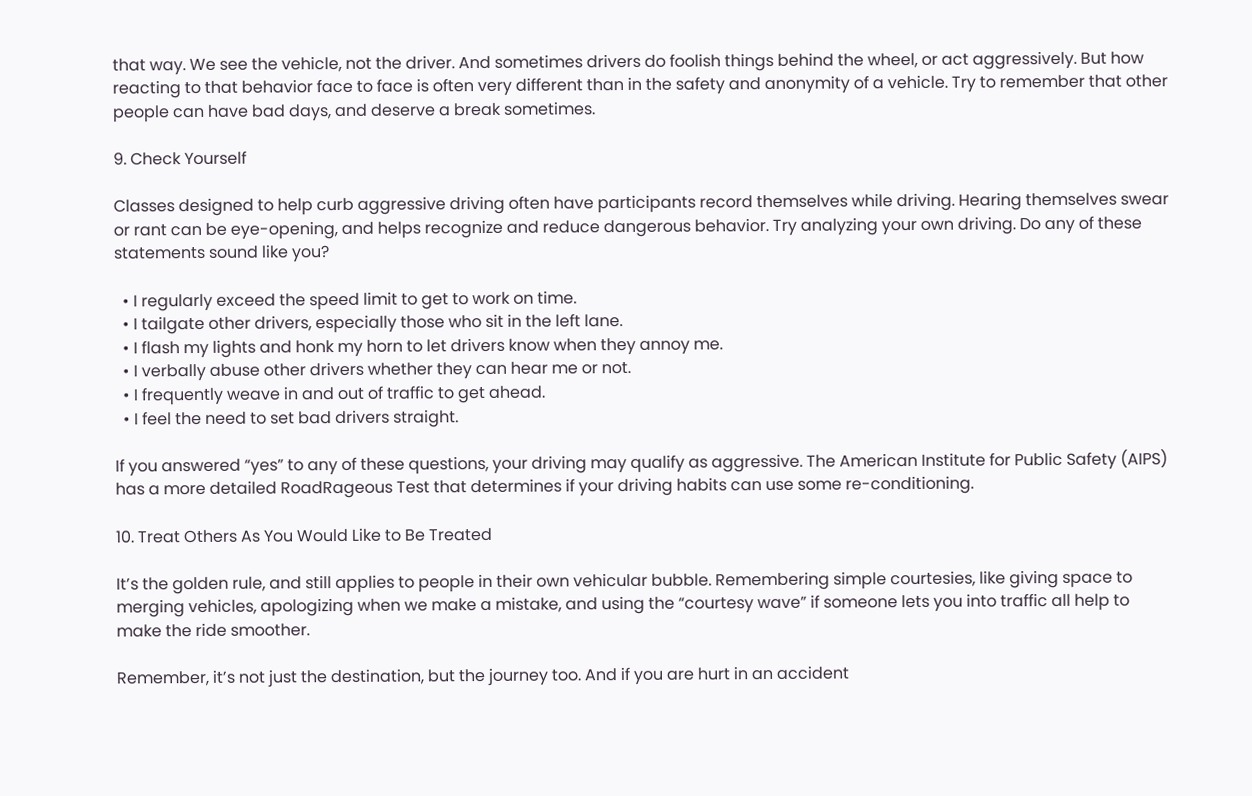that way. We see the vehicle, not the driver. And sometimes drivers do foolish things behind the wheel, or act aggressively. But how reacting to that behavior face to face is often very different than in the safety and anonymity of a vehicle. Try to remember that other people can have bad days, and deserve a break sometimes.

9. Check Yourself

Classes designed to help curb aggressive driving often have participants record themselves while driving. Hearing themselves swear or rant can be eye-opening, and helps recognize and reduce dangerous behavior. Try analyzing your own driving. Do any of these statements sound like you?

  • I regularly exceed the speed limit to get to work on time.
  • I tailgate other drivers, especially those who sit in the left lane.
  • I flash my lights and honk my horn to let drivers know when they annoy me.
  • I verbally abuse other drivers whether they can hear me or not.
  • I frequently weave in and out of traffic to get ahead.
  • I feel the need to set bad drivers straight.

If you answered “yes” to any of these questions, your driving may qualify as aggressive. The American Institute for Public Safety (AIPS) has a more detailed RoadRageous Test that determines if your driving habits can use some re-conditioning.

10. Treat Others As You Would Like to Be Treated

It’s the golden rule, and still applies to people in their own vehicular bubble. Remembering simple courtesies, like giving space to merging vehicles, apologizing when we make a mistake, and using the “courtesy wave” if someone lets you into traffic all help to make the ride smoother.

Remember, it’s not just the destination, but the journey too. And if you are hurt in an accident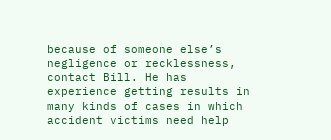because of someone else’s negligence or recklessness, contact Bill. He has experience getting results in many kinds of cases in which accident victims need help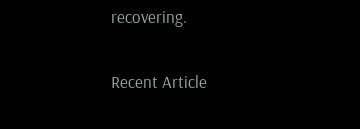recovering.

Recent Article